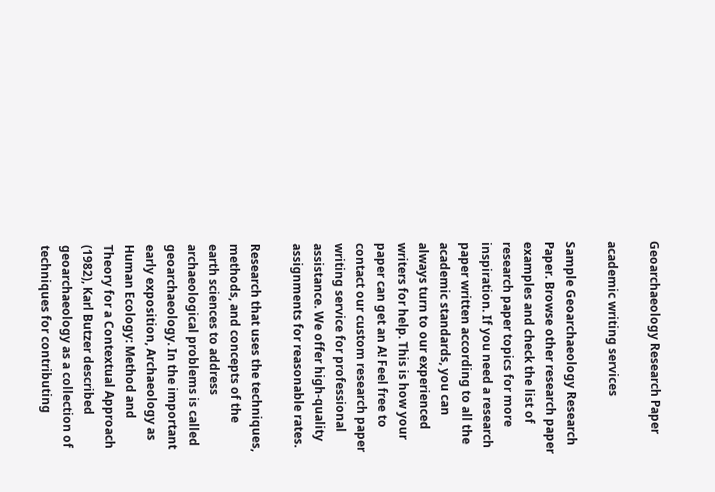Geoarchaeology Research Paper

academic writing services

Sample Geoarchaeology Research Paper. Browse other research paper examples and check the list of research paper topics for more inspiration. If you need a research paper written according to all the academic standards, you can always turn to our experienced writers for help. This is how your paper can get an A! Feel free to contact our custom research paper writing service for professional assistance. We offer high-quality assignments for reasonable rates.

Research that uses the techniques, methods, and concepts of the earth sciences to address archaeological problems is called geoarchaeology. In the important early exposition, Archaeology as Human Ecology: Method and Theory for a Contextual Approach (1982), Karl Butzer described geoarchaeology as a collection of techniques for contributing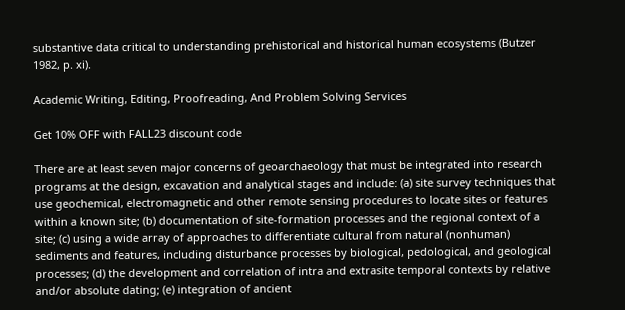substantive data critical to understanding prehistorical and historical human ecosystems (Butzer 1982, p. xi).

Academic Writing, Editing, Proofreading, And Problem Solving Services

Get 10% OFF with FALL23 discount code

There are at least seven major concerns of geoarchaeology that must be integrated into research programs at the design, excavation and analytical stages and include: (a) site survey techniques that use geochemical, electromagnetic and other remote sensing procedures to locate sites or features within a known site; (b) documentation of site-formation processes and the regional context of a site; (c) using a wide array of approaches to differentiate cultural from natural (nonhuman) sediments and features, including disturbance processes by biological, pedological, and geological processes; (d) the development and correlation of intra and extrasite temporal contexts by relative and/or absolute dating; (e) integration of ancient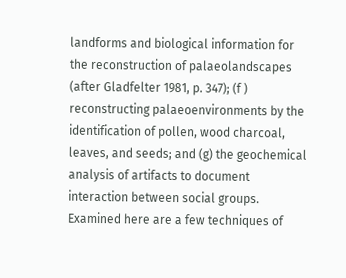landforms and biological information for the reconstruction of palaeolandscapes (after Gladfelter 1981, p. 347); (f ) reconstructing palaeoenvironments by the identification of pollen, wood charcoal, leaves, and seeds; and (g) the geochemical analysis of artifacts to document interaction between social groups. Examined here are a few techniques of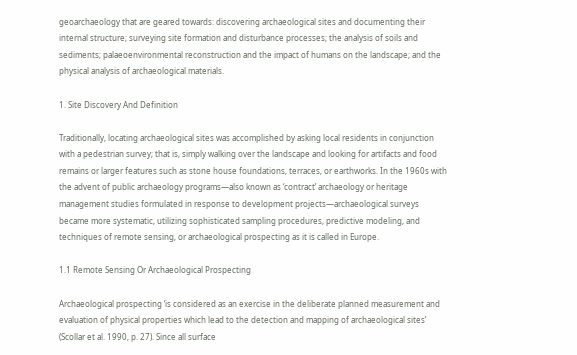geoarchaeology that are geared towards: discovering archaeological sites and documenting their internal structure; surveying site formation and disturbance processes; the analysis of soils and sediments; palaeoenvironmental reconstruction and the impact of humans on the landscape; and the physical analysis of archaeological materials.

1. Site Discovery And Definition

Traditionally, locating archaeological sites was accomplished by asking local residents in conjunction with a pedestrian survey; that is, simply walking over the landscape and looking for artifacts and food remains or larger features such as stone house foundations, terraces, or earthworks. In the 1960s with the advent of public archaeology programs—also known as ‘contract’ archaeology or heritage management studies formulated in response to development projects—archaeological surveys became more systematic, utilizing sophisticated sampling procedures, predictive modeling, and techniques of remote sensing, or archaeological prospecting as it is called in Europe.

1.1 Remote Sensing Or Archaeological Prospecting

Archaeological prospecting ‘is considered as an exercise in the deliberate planned measurement and evaluation of physical properties which lead to the detection and mapping of archaeological sites’ (Scollar et al. 1990, p. 27). Since all surface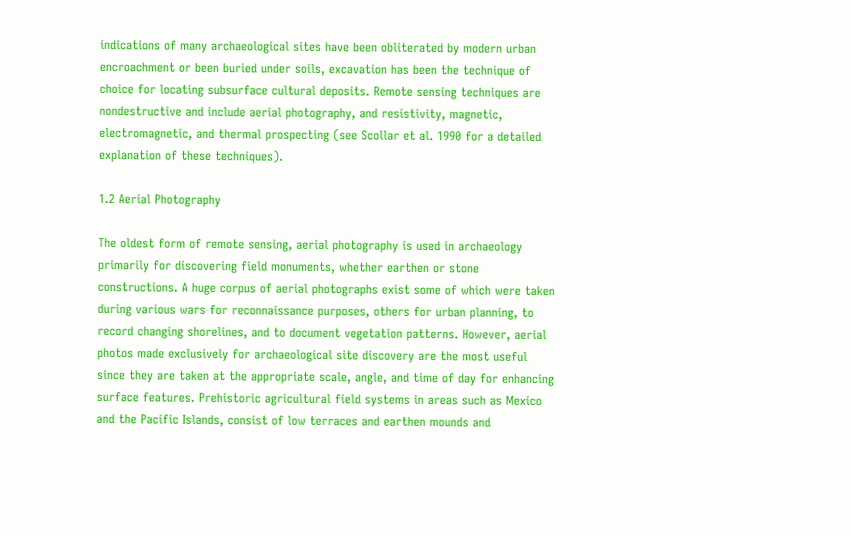indications of many archaeological sites have been obliterated by modern urban encroachment or been buried under soils, excavation has been the technique of choice for locating subsurface cultural deposits. Remote sensing techniques are nondestructive and include aerial photography, and resistivity, magnetic, electromagnetic, and thermal prospecting (see Scollar et al. 1990 for a detailed explanation of these techniques).

1.2 Aerial Photography

The oldest form of remote sensing, aerial photography is used in archaeology primarily for discovering field monuments, whether earthen or stone constructions. A huge corpus of aerial photographs exist some of which were taken during various wars for reconnaissance purposes, others for urban planning, to record changing shorelines, and to document vegetation patterns. However, aerial photos made exclusively for archaeological site discovery are the most useful since they are taken at the appropriate scale, angle, and time of day for enhancing surface features. Prehistoric agricultural field systems in areas such as Mexico and the Pacific Islands, consist of low terraces and earthen mounds and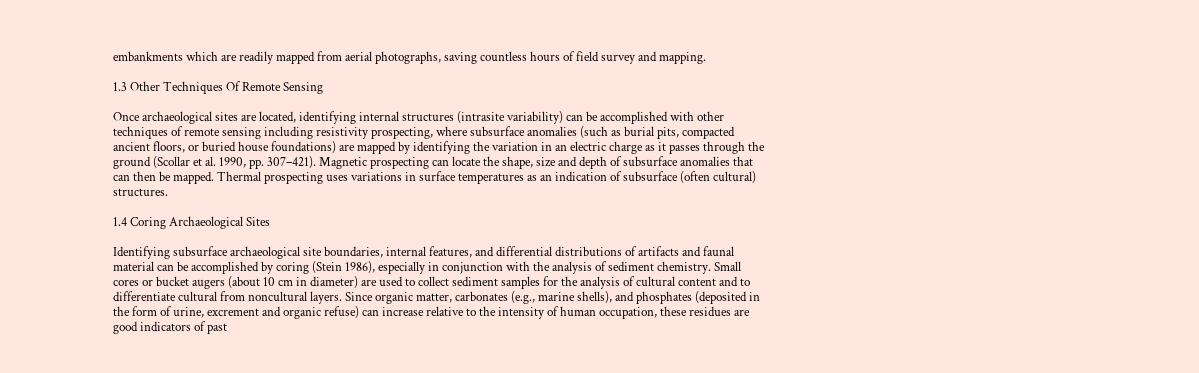embankments which are readily mapped from aerial photographs, saving countless hours of field survey and mapping.

1.3 Other Techniques Of Remote Sensing

Once archaeological sites are located, identifying internal structures (intrasite variability) can be accomplished with other techniques of remote sensing including resistivity prospecting, where subsurface anomalies (such as burial pits, compacted ancient floors, or buried house foundations) are mapped by identifying the variation in an electric charge as it passes through the ground (Scollar et al. 1990, pp. 307–421). Magnetic prospecting can locate the shape, size and depth of subsurface anomalies that can then be mapped. Thermal prospecting uses variations in surface temperatures as an indication of subsurface (often cultural) structures.

1.4 Coring Archaeological Sites

Identifying subsurface archaeological site boundaries, internal features, and differential distributions of artifacts and faunal material can be accomplished by coring (Stein 1986), especially in conjunction with the analysis of sediment chemistry. Small cores or bucket augers (about 10 cm in diameter) are used to collect sediment samples for the analysis of cultural content and to differentiate cultural from noncultural layers. Since organic matter, carbonates (e.g., marine shells), and phosphates (deposited in the form of urine, excrement and organic refuse) can increase relative to the intensity of human occupation, these residues are good indicators of past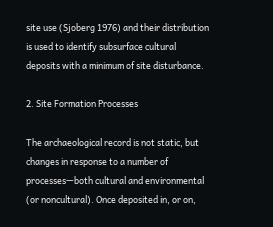site use (Sjoberg 1976) and their distribution is used to identify subsurface cultural deposits with a minimum of site disturbance.

2. Site Formation Processes

The archaeological record is not static, but changes in response to a number of processes—both cultural and environmental (or noncultural). Once deposited in, or on,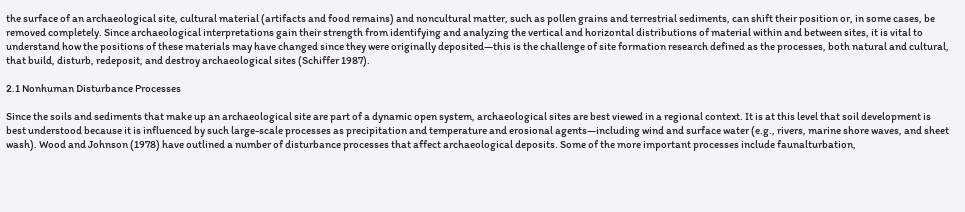the surface of an archaeological site, cultural material (artifacts and food remains) and noncultural matter, such as pollen grains and terrestrial sediments, can shift their position or, in some cases, be removed completely. Since archaeological interpretations gain their strength from identifying and analyzing the vertical and horizontal distributions of material within and between sites, it is vital to understand how the positions of these materials may have changed since they were originally deposited—this is the challenge of site formation research defined as the processes, both natural and cultural, that build, disturb, redeposit, and destroy archaeological sites (Schiffer 1987).

2.1 Nonhuman Disturbance Processes

Since the soils and sediments that make up an archaeological site are part of a dynamic open system, archaeological sites are best viewed in a regional context. It is at this level that soil development is best understood because it is influenced by such large-scale processes as precipitation and temperature and erosional agents—including wind and surface water (e.g., rivers, marine shore waves, and sheet wash). Wood and Johnson (1978) have outlined a number of disturbance processes that affect archaeological deposits. Some of the more important processes include faunalturbation,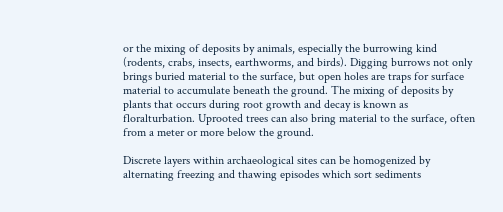or the mixing of deposits by animals, especially the burrowing kind (rodents, crabs, insects, earthworms, and birds). Digging burrows not only brings buried material to the surface, but open holes are traps for surface material to accumulate beneath the ground. The mixing of deposits by plants that occurs during root growth and decay is known as floralturbation. Uprooted trees can also bring material to the surface, often from a meter or more below the ground.

Discrete layers within archaeological sites can be homogenized by alternating freezing and thawing episodes which sort sediments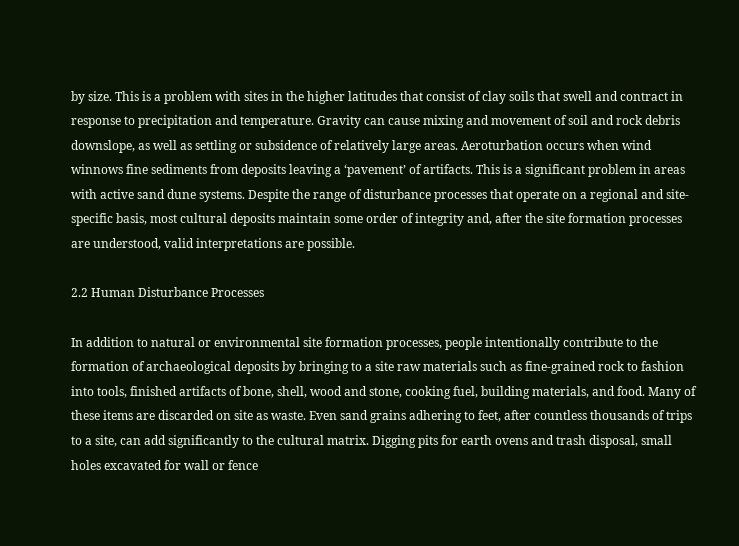by size. This is a problem with sites in the higher latitudes that consist of clay soils that swell and contract in response to precipitation and temperature. Gravity can cause mixing and movement of soil and rock debris downslope, as well as settling or subsidence of relatively large areas. Aeroturbation occurs when wind winnows fine sediments from deposits leaving a ‘pavement’ of artifacts. This is a significant problem in areas with active sand dune systems. Despite the range of disturbance processes that operate on a regional and site-specific basis, most cultural deposits maintain some order of integrity and, after the site formation processes are understood, valid interpretations are possible.

2.2 Human Disturbance Processes

In addition to natural or environmental site formation processes, people intentionally contribute to the formation of archaeological deposits by bringing to a site raw materials such as fine-grained rock to fashion into tools, finished artifacts of bone, shell, wood and stone, cooking fuel, building materials, and food. Many of these items are discarded on site as waste. Even sand grains adhering to feet, after countless thousands of trips to a site, can add significantly to the cultural matrix. Digging pits for earth ovens and trash disposal, small holes excavated for wall or fence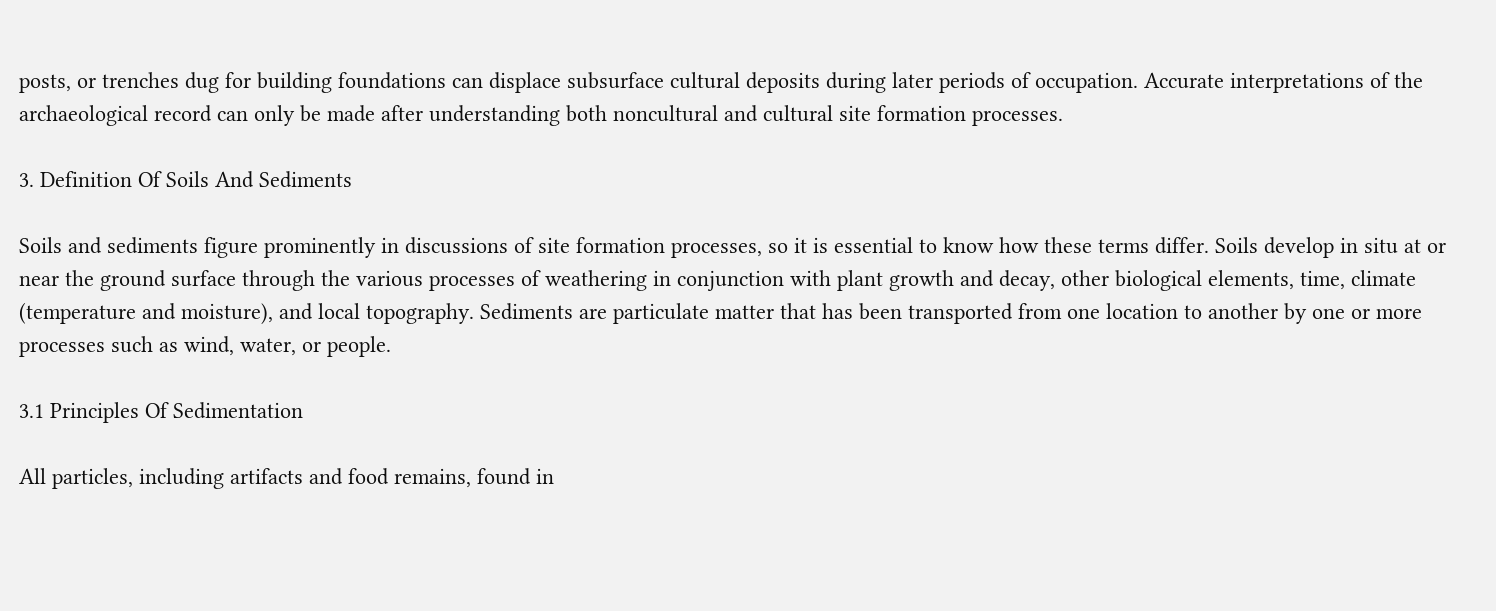posts, or trenches dug for building foundations can displace subsurface cultural deposits during later periods of occupation. Accurate interpretations of the archaeological record can only be made after understanding both noncultural and cultural site formation processes.

3. Definition Of Soils And Sediments

Soils and sediments figure prominently in discussions of site formation processes, so it is essential to know how these terms differ. Soils develop in situ at or near the ground surface through the various processes of weathering in conjunction with plant growth and decay, other biological elements, time, climate (temperature and moisture), and local topography. Sediments are particulate matter that has been transported from one location to another by one or more processes such as wind, water, or people.

3.1 Principles Of Sedimentation

All particles, including artifacts and food remains, found in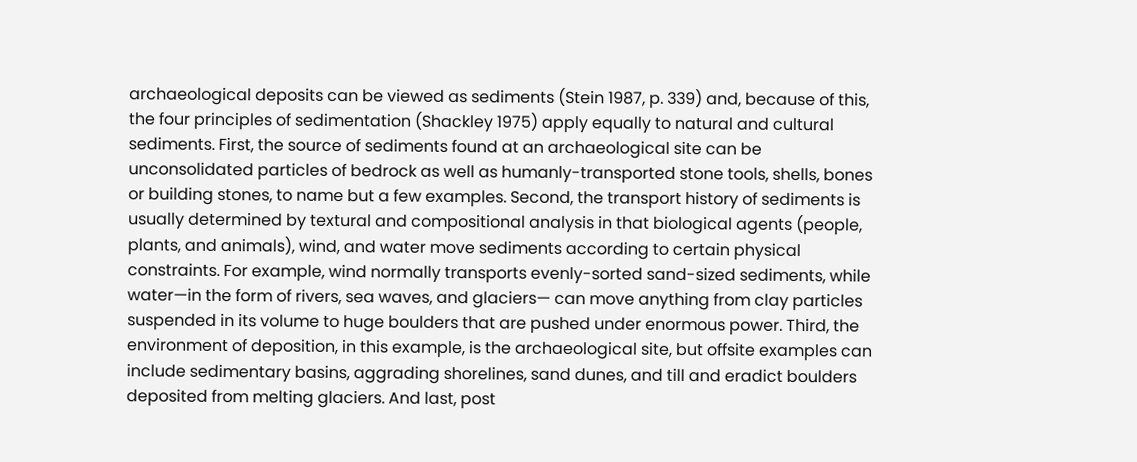archaeological deposits can be viewed as sediments (Stein 1987, p. 339) and, because of this, the four principles of sedimentation (Shackley 1975) apply equally to natural and cultural sediments. First, the source of sediments found at an archaeological site can be unconsolidated particles of bedrock as well as humanly-transported stone tools, shells, bones or building stones, to name but a few examples. Second, the transport history of sediments is usually determined by textural and compositional analysis in that biological agents (people, plants, and animals), wind, and water move sediments according to certain physical constraints. For example, wind normally transports evenly-sorted sand-sized sediments, while water—in the form of rivers, sea waves, and glaciers— can move anything from clay particles suspended in its volume to huge boulders that are pushed under enormous power. Third, the environment of deposition, in this example, is the archaeological site, but offsite examples can include sedimentary basins, aggrading shorelines, sand dunes, and till and eradict boulders deposited from melting glaciers. And last, post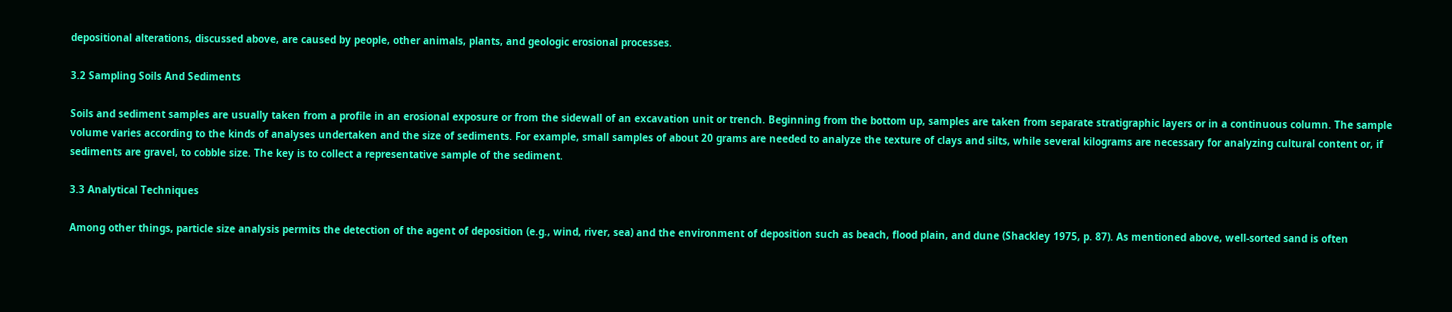depositional alterations, discussed above, are caused by people, other animals, plants, and geologic erosional processes.

3.2 Sampling Soils And Sediments

Soils and sediment samples are usually taken from a profile in an erosional exposure or from the sidewall of an excavation unit or trench. Beginning from the bottom up, samples are taken from separate stratigraphic layers or in a continuous column. The sample volume varies according to the kinds of analyses undertaken and the size of sediments. For example, small samples of about 20 grams are needed to analyze the texture of clays and silts, while several kilograms are necessary for analyzing cultural content or, if sediments are gravel, to cobble size. The key is to collect a representative sample of the sediment.

3.3 Analytical Techniques

Among other things, particle size analysis permits the detection of the agent of deposition (e.g., wind, river, sea) and the environment of deposition such as beach, flood plain, and dune (Shackley 1975, p. 87). As mentioned above, well-sorted sand is often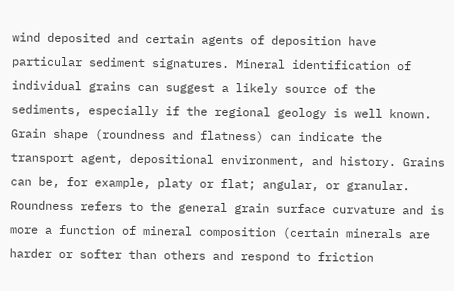wind deposited and certain agents of deposition have particular sediment signatures. Mineral identification of individual grains can suggest a likely source of the sediments, especially if the regional geology is well known. Grain shape (roundness and flatness) can indicate the transport agent, depositional environment, and history. Grains can be, for example, platy or flat; angular, or granular. Roundness refers to the general grain surface curvature and is more a function of mineral composition (certain minerals are harder or softer than others and respond to friction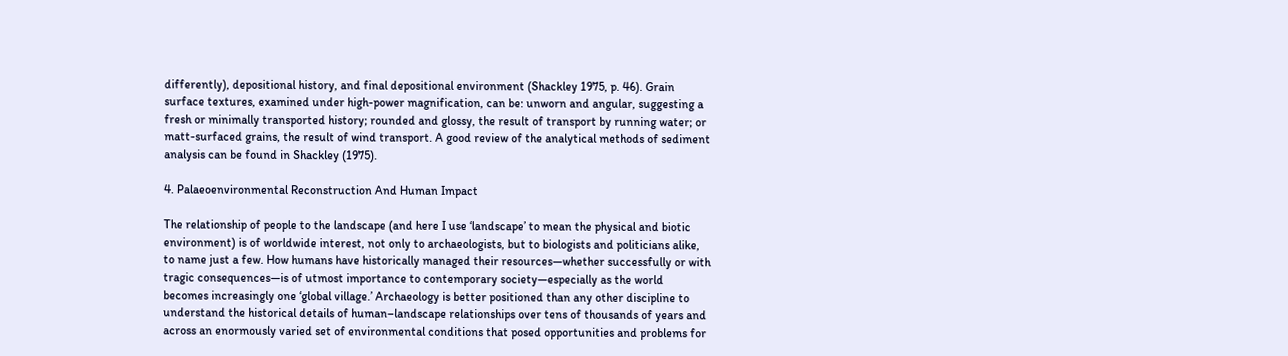differently), depositional history, and final depositional environment (Shackley 1975, p. 46). Grain surface textures, examined under high-power magnification, can be: unworn and angular, suggesting a fresh or minimally transported history; rounded and glossy, the result of transport by running water; or matt-surfaced grains, the result of wind transport. A good review of the analytical methods of sediment analysis can be found in Shackley (1975).

4. Palaeoenvironmental Reconstruction And Human Impact

The relationship of people to the landscape (and here I use ‘landscape’ to mean the physical and biotic environment) is of worldwide interest, not only to archaeologists, but to biologists and politicians alike, to name just a few. How humans have historically managed their resources—whether successfully or with tragic consequences—is of utmost importance to contemporary society—especially as the world becomes increasingly one ‘global village.’ Archaeology is better positioned than any other discipline to understand the historical details of human–landscape relationships over tens of thousands of years and across an enormously varied set of environmental conditions that posed opportunities and problems for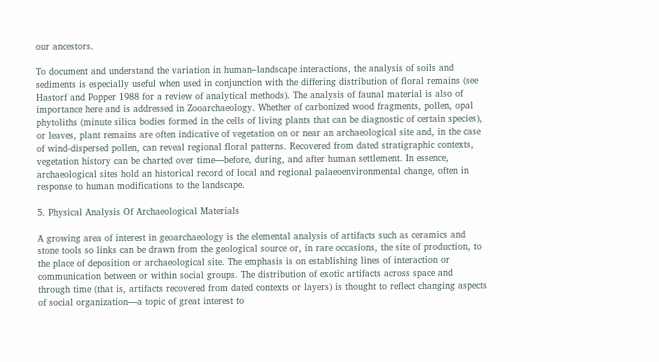our ancestors.

To document and understand the variation in human–landscape interactions, the analysis of soils and sediments is especially useful when used in conjunction with the differing distribution of floral remains (see Hastorf and Popper 1988 for a review of analytical methods). The analysis of faunal material is also of importance here and is addressed in Zooarchaeology. Whether of carbonized wood fragments, pollen, opal phytoliths (minute silica bodies formed in the cells of living plants that can be diagnostic of certain species), or leaves, plant remains are often indicative of vegetation on or near an archaeological site and, in the case of wind-dispersed pollen, can reveal regional floral patterns. Recovered from dated stratigraphic contexts, vegetation history can be charted over time—before, during, and after human settlement. In essence, archaeological sites hold an historical record of local and regional palaeoenvironmental change, often in response to human modifications to the landscape.

5. Physical Analysis Of Archaeological Materials

A growing area of interest in geoarchaeology is the elemental analysis of artifacts such as ceramics and stone tools so links can be drawn from the geological source or, in rare occasions, the site of production, to the place of deposition or archaeological site. The emphasis is on establishing lines of interaction or communication between or within social groups. The distribution of exotic artifacts across space and through time (that is, artifacts recovered from dated contexts or layers) is thought to reflect changing aspects of social organization—a topic of great interest to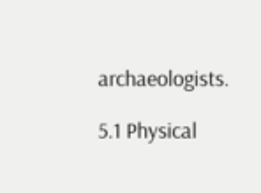archaeologists.

5.1 Physical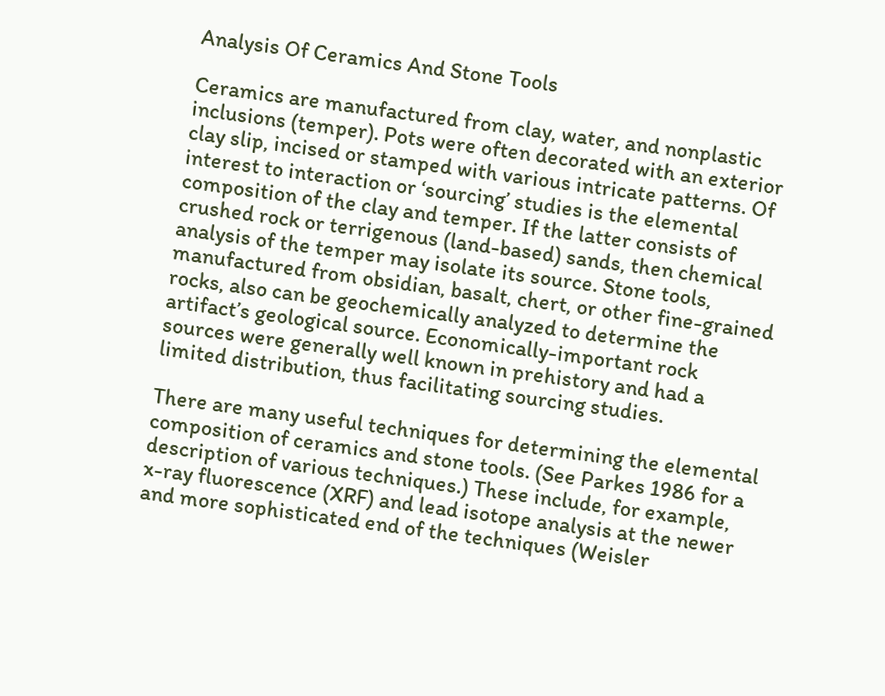Analysis Of Ceramics And Stone Tools

Ceramics are manufactured from clay, water, and nonplastic inclusions (temper). Pots were often decorated with an exterior clay slip, incised or stamped with various intricate patterns. Of interest to interaction or ‘sourcing’ studies is the elemental composition of the clay and temper. If the latter consists of crushed rock or terrigenous (land-based) sands, then chemical analysis of the temper may isolate its source. Stone tools, manufactured from obsidian, basalt, chert, or other fine-grained rocks, also can be geochemically analyzed to determine the artifact’s geological source. Economically-important rock sources were generally well known in prehistory and had a limited distribution, thus facilitating sourcing studies.

There are many useful techniques for determining the elemental composition of ceramics and stone tools. (See Parkes 1986 for a description of various techniques.) These include, for example, x-ray fluorescence (XRF) and lead isotope analysis at the newer and more sophisticated end of the techniques (Weisler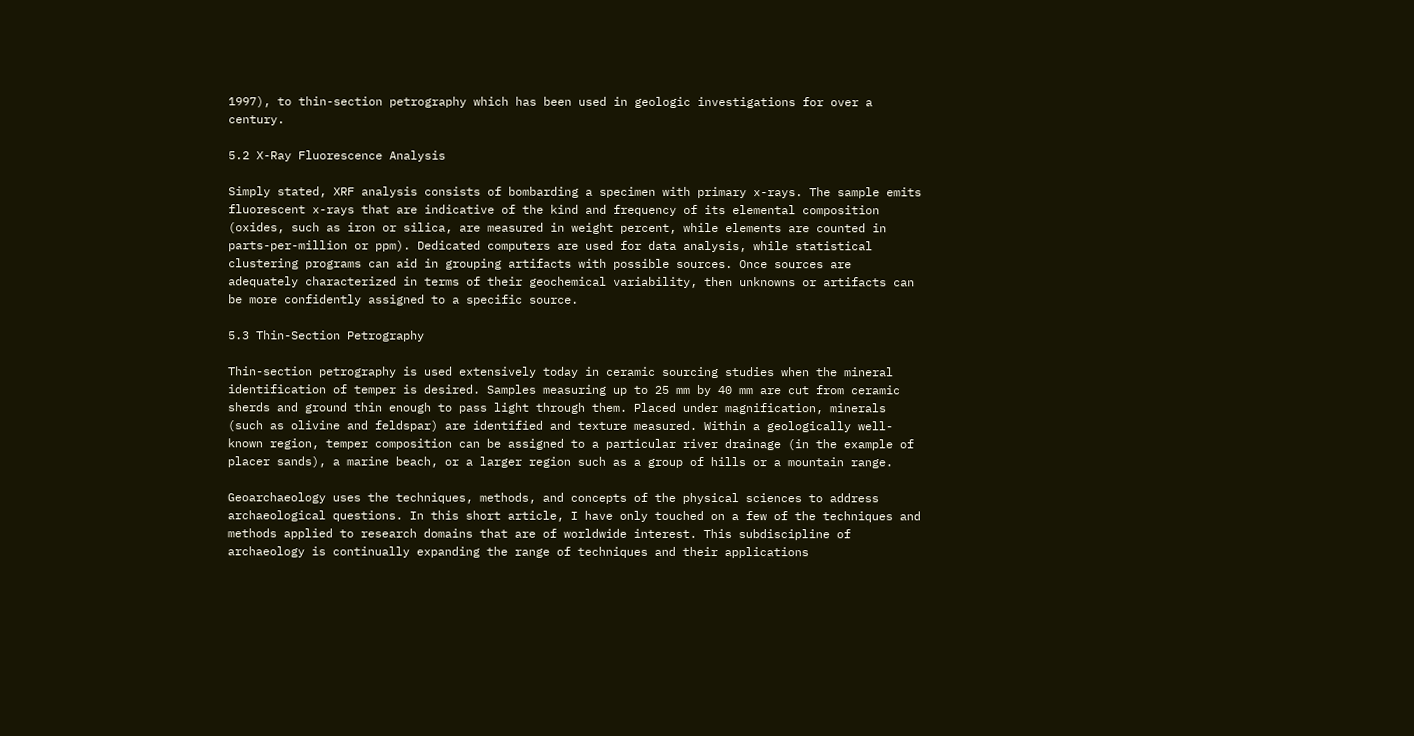1997), to thin-section petrography which has been used in geologic investigations for over a century.

5.2 X-Ray Fluorescence Analysis

Simply stated, XRF analysis consists of bombarding a specimen with primary x-rays. The sample emits fluorescent x-rays that are indicative of the kind and frequency of its elemental composition (oxides, such as iron or silica, are measured in weight percent, while elements are counted in parts-per-million or ppm). Dedicated computers are used for data analysis, while statistical clustering programs can aid in grouping artifacts with possible sources. Once sources are adequately characterized in terms of their geochemical variability, then unknowns or artifacts can be more confidently assigned to a specific source.

5.3 Thin-Section Petrography

Thin-section petrography is used extensively today in ceramic sourcing studies when the mineral identification of temper is desired. Samples measuring up to 25 mm by 40 mm are cut from ceramic sherds and ground thin enough to pass light through them. Placed under magnification, minerals (such as olivine and feldspar) are identified and texture measured. Within a geologically well-known region, temper composition can be assigned to a particular river drainage (in the example of placer sands), a marine beach, or a larger region such as a group of hills or a mountain range.

Geoarchaeology uses the techniques, methods, and concepts of the physical sciences to address archaeological questions. In this short article, I have only touched on a few of the techniques and methods applied to research domains that are of worldwide interest. This subdiscipline of archaeology is continually expanding the range of techniques and their applications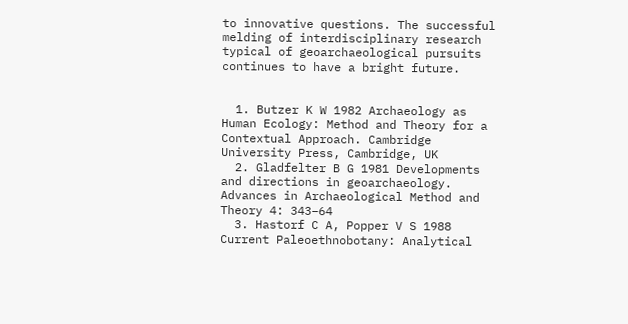to innovative questions. The successful melding of interdisciplinary research typical of geoarchaeological pursuits continues to have a bright future.


  1. Butzer K W 1982 Archaeology as Human Ecology: Method and Theory for a Contextual Approach. Cambridge University Press, Cambridge, UK
  2. Gladfelter B G 1981 Developments and directions in geoarchaeology. Advances in Archaeological Method and Theory 4: 343–64
  3. Hastorf C A, Popper V S 1988 Current Paleoethnobotany: Analytical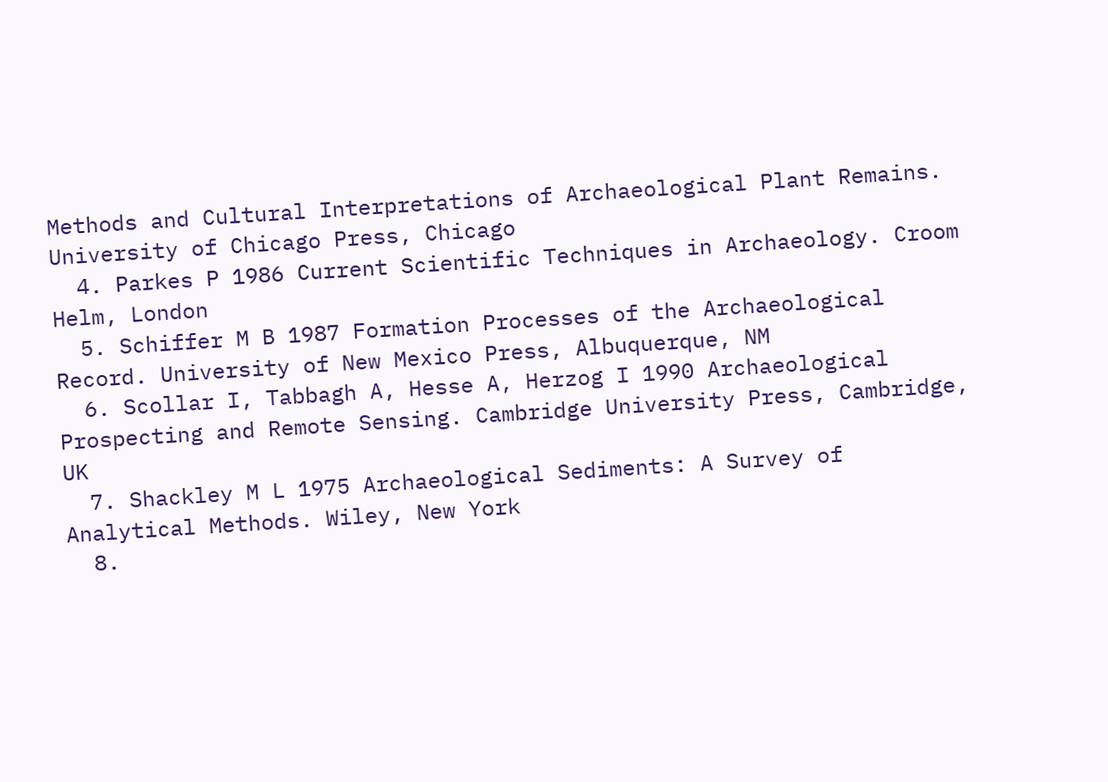Methods and Cultural Interpretations of Archaeological Plant Remains. University of Chicago Press, Chicago
  4. Parkes P 1986 Current Scientific Techniques in Archaeology. Croom Helm, London
  5. Schiffer M B 1987 Formation Processes of the Archaeological Record. University of New Mexico Press, Albuquerque, NM
  6. Scollar I, Tabbagh A, Hesse A, Herzog I 1990 Archaeological Prospecting and Remote Sensing. Cambridge University Press, Cambridge, UK
  7. Shackley M L 1975 Archaeological Sediments: A Survey of Analytical Methods. Wiley, New York
  8.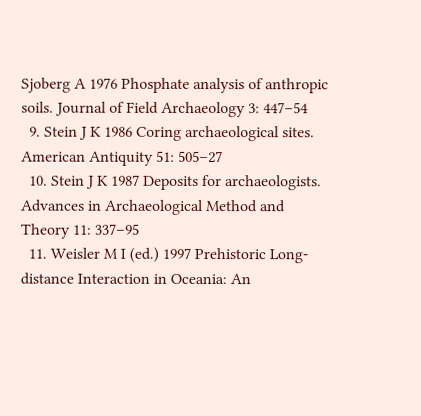Sjoberg A 1976 Phosphate analysis of anthropic soils. Journal of Field Archaeology 3: 447–54
  9. Stein J K 1986 Coring archaeological sites. American Antiquity 51: 505–27
  10. Stein J K 1987 Deposits for archaeologists. Advances in Archaeological Method and Theory 11: 337–95
  11. Weisler M I (ed.) 1997 Prehistoric Long-distance Interaction in Oceania: An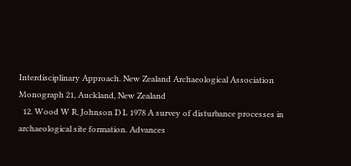Interdisciplinary Approach. New Zealand Archaeological Association Monograph 21, Auckland, New Zealand
  12. Wood W R, Johnson D L 1978 A survey of disturbance processes in archaeological site formation. Advances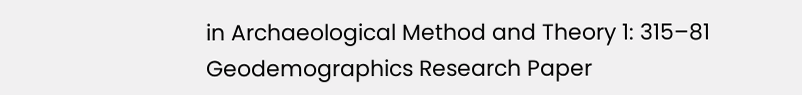in Archaeological Method and Theory 1: 315–81
Geodemographics Research Paper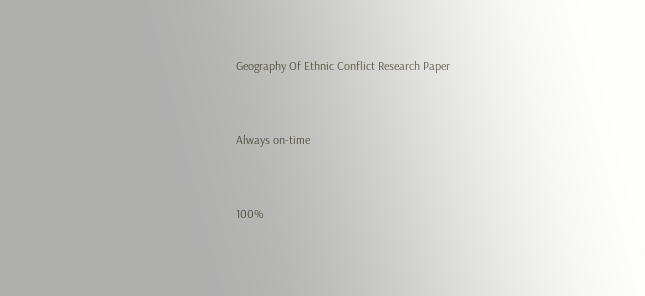Geography Of Ethnic Conflict Research Paper


Always on-time


100%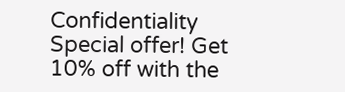Confidentiality
Special offer! Get 10% off with the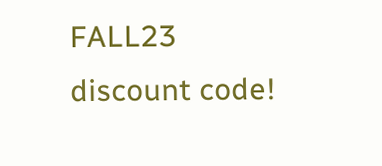FALL23 discount code!